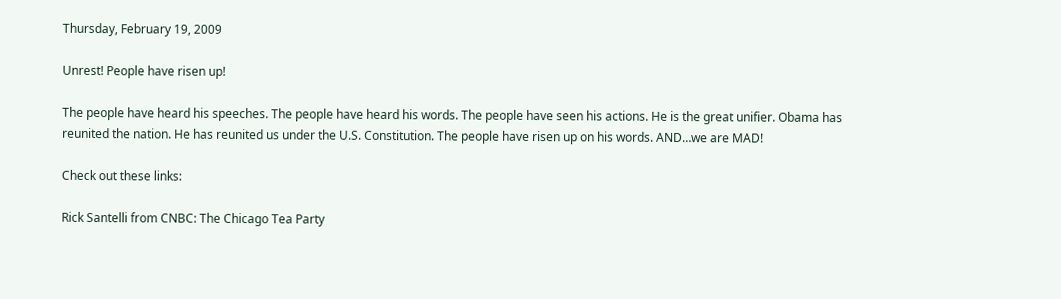Thursday, February 19, 2009

Unrest! People have risen up!

The people have heard his speeches. The people have heard his words. The people have seen his actions. He is the great unifier. Obama has reunited the nation. He has reunited us under the U.S. Constitution. The people have risen up on his words. AND…we are MAD!

Check out these links:

Rick Santelli from CNBC: The Chicago Tea Party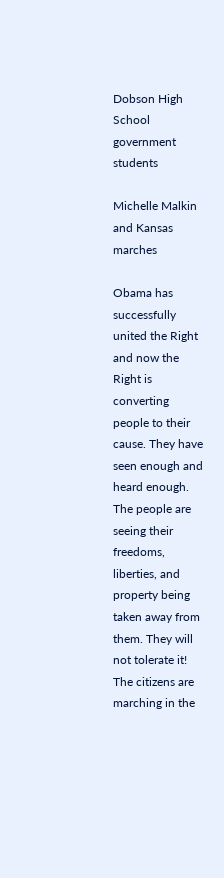Dobson High School government students

Michelle Malkin and Kansas marches

Obama has successfully united the Right and now the Right is converting people to their cause. They have seen enough and heard enough. The people are seeing their freedoms, liberties, and property being taken away from them. They will not tolerate it! The citizens are marching in the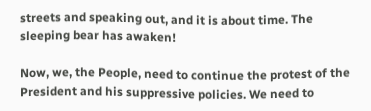streets and speaking out, and it is about time. The sleeping bear has awaken!

Now, we, the People, need to continue the protest of the President and his suppressive policies. We need to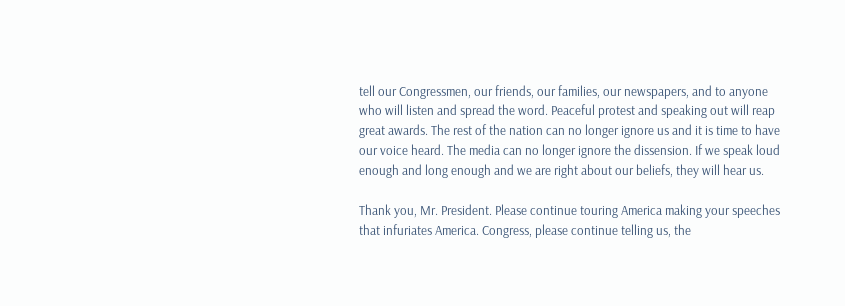tell our Congressmen, our friends, our families, our newspapers, and to anyone who will listen and spread the word. Peaceful protest and speaking out will reap great awards. The rest of the nation can no longer ignore us and it is time to have our voice heard. The media can no longer ignore the dissension. If we speak loud enough and long enough and we are right about our beliefs, they will hear us.

Thank you, Mr. President. Please continue touring America making your speeches that infuriates America. Congress, please continue telling us, the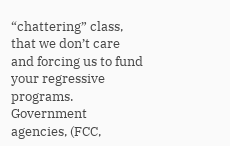“chattering” class, that we don’t care and forcing us to fund your regressive programs. Government agencies, (FCC,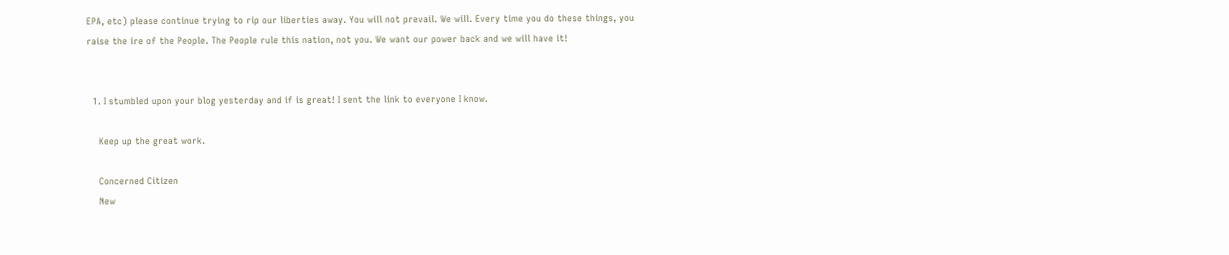EPA, etc) please continue trying to rip our liberties away. You will not prevail. We will. Every time you do these things, you raise the ire of the People. The People rule this nation, not you. We want our power back and we will have it!


  1. I stumbled upon your blog yesterday and if is great! I sent the link to everyone I know.

    Keep up the great work.

    Concerned Citizen
    New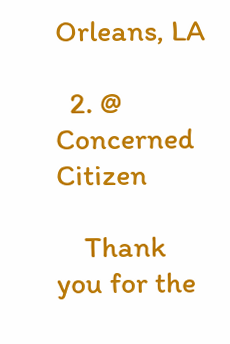Orleans, LA

  2. @ Concerned Citizen

    Thank you for the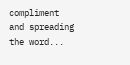compliment and spreading the word...